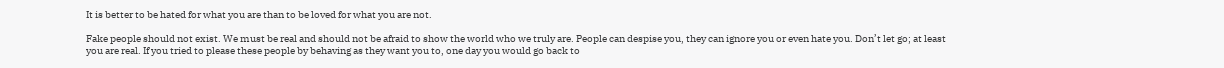It is better to be hated for what you are than to be loved for what you are not.

Fake people should not exist. We must be real and should not be afraid to show the world who we truly are. People can despise you, they can ignore you or even hate you. Don’t let go; at least you are real. If you tried to please these people by behaving as they want you to, one day you would go back to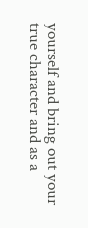yourself and bring out your true character and as a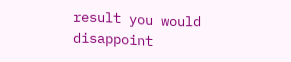result you would disappoint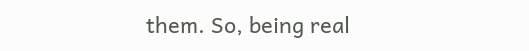them. So, being real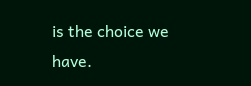is the choice we have.